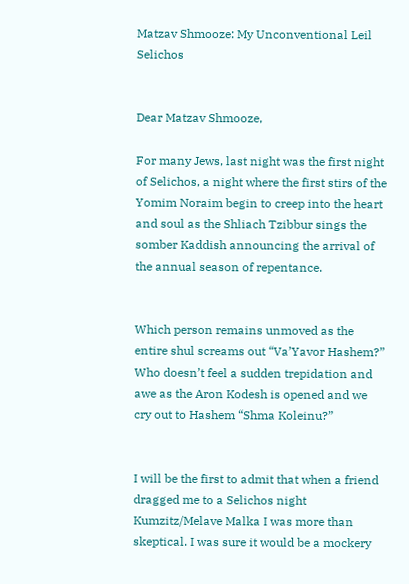Matzav Shmooze: My Unconventional Leil Selichos


Dear Matzav Shmooze,

For many Jews, last night was the first night of Selichos, a night where the first stirs of the Yomim Noraim begin to creep into the heart and soul as the Shliach Tzibbur sings the somber Kaddish announcing the arrival of the annual season of repentance.


Which person remains unmoved as the entire shul screams out “Va’Yavor Hashem?” Who doesn’t feel a sudden trepidation and awe as the Aron Kodesh is opened and we cry out to Hashem “Shma Koleinu?”


I will be the first to admit that when a friend dragged me to a Selichos night Kumzitz/Melave Malka I was more than skeptical. I was sure it would be a mockery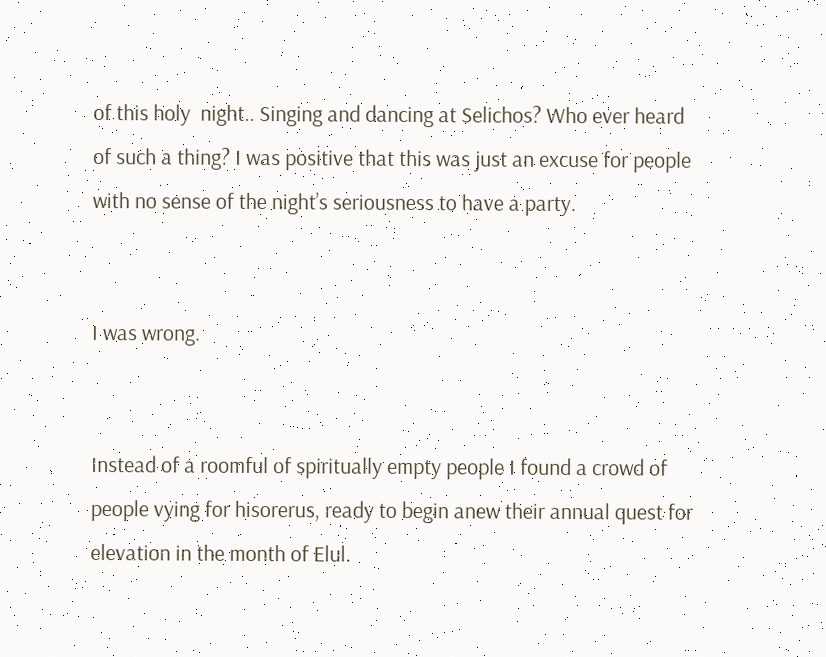of this holy  night.. Singing and dancing at Selichos? Who ever heard of such a thing? I was positive that this was just an excuse for people with no sense of the night’s seriousness to have a party.


I was wrong.


Instead of a roomful of spiritually empty people I found a crowd of people vying for hisorerus, ready to begin anew their annual quest for elevation in the month of Elul.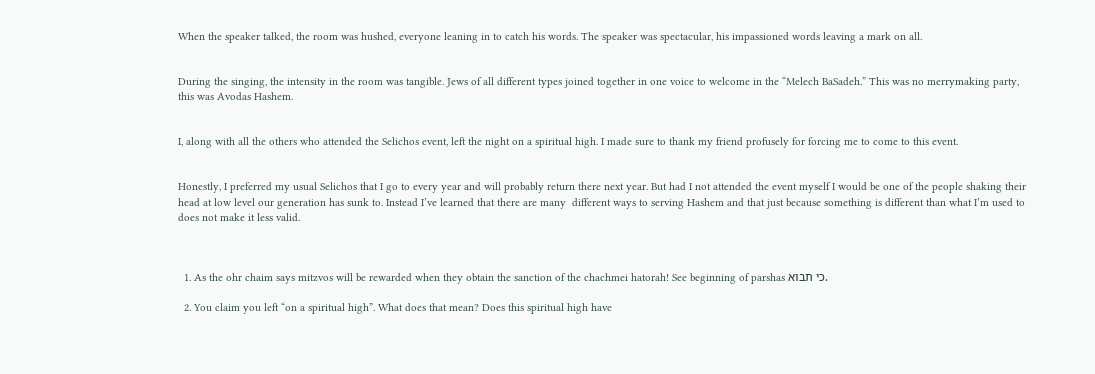When the speaker talked, the room was hushed, everyone leaning in to catch his words. The speaker was spectacular, his impassioned words leaving a mark on all.


During the singing, the intensity in the room was tangible. Jews of all different types joined together in one voice to welcome in the “Melech BaSadeh.” This was no merrymaking party, this was Avodas Hashem.


I, along with all the others who attended the Selichos event, left the night on a spiritual high. I made sure to thank my friend profusely for forcing me to come to this event.


Honestly, I preferred my usual Selichos that I go to every year and will probably return there next year. But had I not attended the event myself I would be one of the people shaking their head at low level our generation has sunk to. Instead I’ve learned that there are many  different ways to serving Hashem and that just because something is different than what I’m used to does not make it less valid.



  1. As the ohr chaim says mitzvos will be rewarded when they obtain the sanction of the chachmei hatorah! See beginning of parshas כי תבוא.

  2. You claim you left “on a spiritual high”. What does that mean? Does this spiritual high have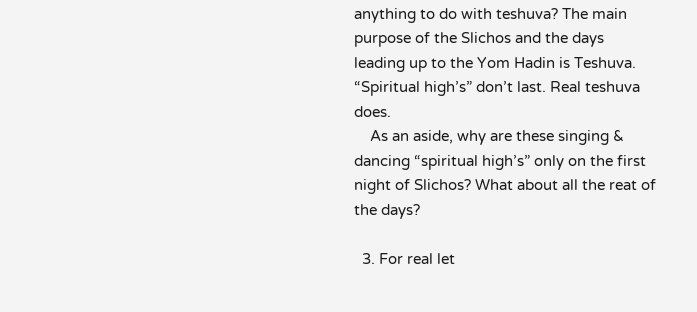anything to do with teshuva? The main purpose of the Slichos and the days leading up to the Yom Hadin is Teshuva. “Spiritual high’s” don’t last. Real teshuva does.
    As an aside, why are these singing & dancing “spiritual high’s” only on the first night of Slichos? What about all the reat of the days?

  3. For real let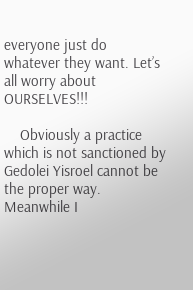everyone just do whatever they want. Let’s all worry about OURSELVES!!!

    Obviously a practice which is not sanctioned by Gedolei Yisroel cannot be the proper way. Meanwhile I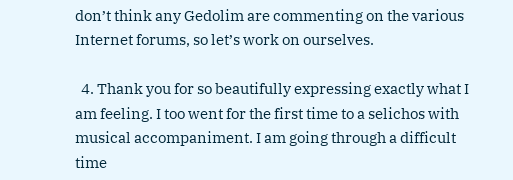don’t think any Gedolim are commenting on the various Internet forums, so let’s work on ourselves.

  4. Thank you for so beautifully expressing exactly what I am feeling. I too went for the first time to a selichos with musical accompaniment. I am going through a difficult time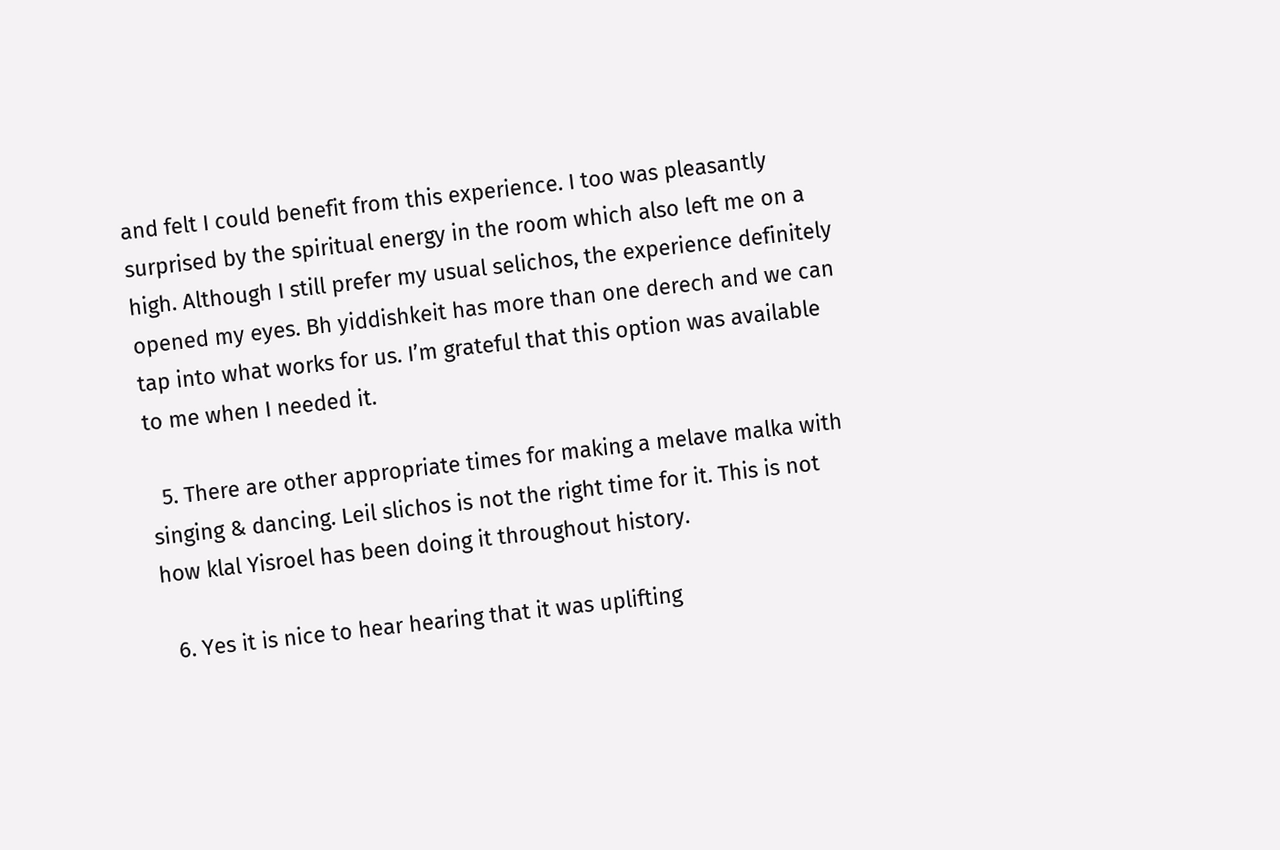and felt I could benefit from this experience. I too was pleasantly surprised by the spiritual energy in the room which also left me on a high. Although I still prefer my usual selichos, the experience definitely opened my eyes. Bh yiddishkeit has more than one derech and we can tap into what works for us. I’m grateful that this option was available to me when I needed it.

  5. There are other appropriate times for making a melave malka with singing & dancing. Leil slichos is not the right time for it. This is not how klal Yisroel has been doing it throughout history.

  6. Yes it is nice to hear hearing that it was uplifting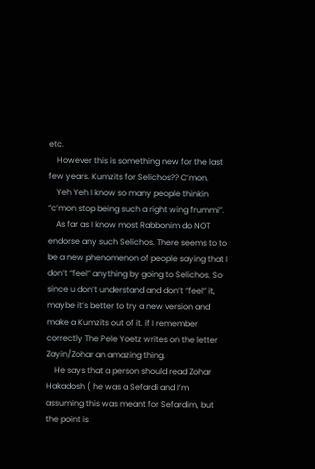etc.
    However this is something new for the last few years. Kumzits for Selichos?? C’mon.
    Yeh Yeh I know so many people thinkin “c’mon stop being such a right wing frummi”.
    As far as I know most Rabbonim do NOT endorse any such Selichos. There seems to to be a new phenomenon of people saying that I don’t “feel” anything by going to Selichos. So since u don’t understand and don’t “feel” it, maybe it’s better to try a new version and make a Kumzits out of it. if I remember correctly The Pele Yoetz writes on the letter Zayin/Zohar an amazing thing.
    He says that a person should read Zohar Hakadosh ( he was a Sefardi and I’m assuming this was meant for Sefardim, but the point is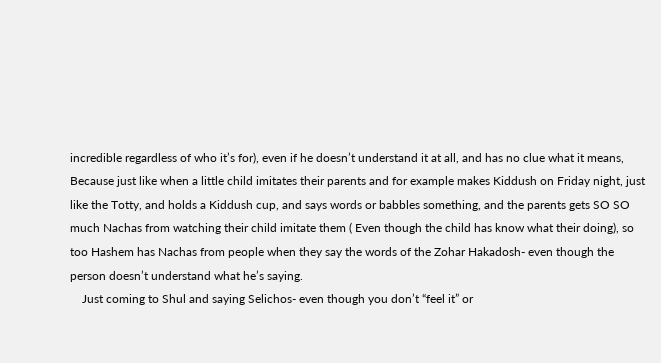incredible regardless of who it’s for), even if he doesn’t understand it at all, and has no clue what it means, Because just like when a little child imitates their parents and for example makes Kiddush on Friday night, just like the Totty, and holds a Kiddush cup, and says words or babbles something, and the parents gets SO SO much Nachas from watching their child imitate them ( Even though the child has know what their doing), so too Hashem has Nachas from people when they say the words of the Zohar Hakadosh- even though the person doesn’t understand what he’s saying.
    Just coming to Shul and saying Selichos- even though you don’t “feel it” or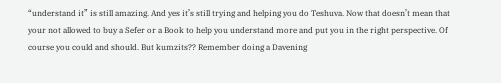“understand it” is still amazing. And yes it’s still trying and helping you do Teshuva. Now that doesn’t mean that your not allowed to buy a Sefer or a Book to help you understand more and put you in the right perspective. Of course you could and should. But kumzits?? Remember doing a Davening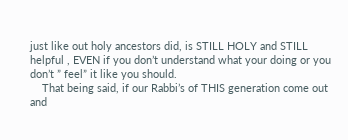just like out holy ancestors did, is STILL HOLY and STILL helpful , EVEN if you don’t understand what your doing or you don’t ” feel” it like you should.
    That being said, if our Rabbi’s of THIS generation come out and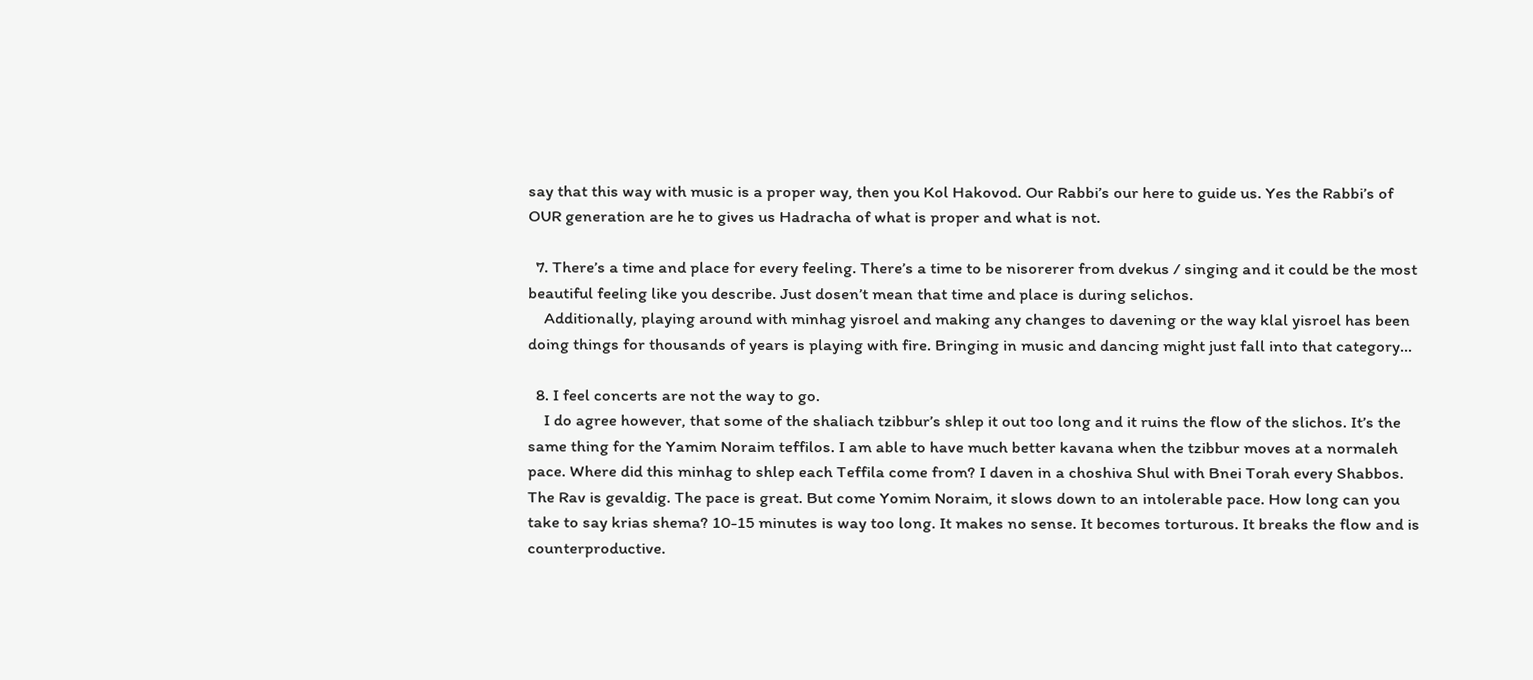say that this way with music is a proper way, then you Kol Hakovod. Our Rabbi’s our here to guide us. Yes the Rabbi’s of OUR generation are he to gives us Hadracha of what is proper and what is not.

  7. There’s a time and place for every feeling. There’s a time to be nisorerer from dvekus / singing and it could be the most beautiful feeling like you describe. Just dosen’t mean that time and place is during selichos.
    Additionally, playing around with minhag yisroel and making any changes to davening or the way klal yisroel has been doing things for thousands of years is playing with fire. Bringing in music and dancing might just fall into that category…

  8. I feel concerts are not the way to go.
    I do agree however, that some of the shaliach tzibbur’s shlep it out too long and it ruins the flow of the slichos. It’s the same thing for the Yamim Noraim teffilos. I am able to have much better kavana when the tzibbur moves at a normaleh pace. Where did this minhag to shlep each Teffila come from? I daven in a choshiva Shul with Bnei Torah every Shabbos. The Rav is gevaldig. The pace is great. But come Yomim Noraim, it slows down to an intolerable pace. How long can you take to say krias shema? 10-15 minutes is way too long. It makes no sense. It becomes torturous. It breaks the flow and is counterproductive.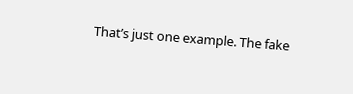That’s just one example. The fake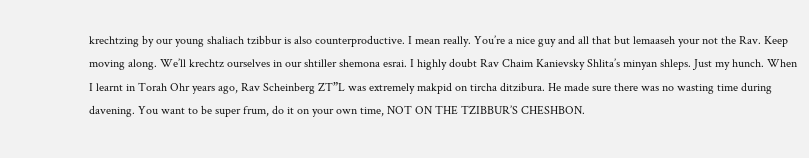krechtzing by our young shaliach tzibbur is also counterproductive. I mean really. You’re a nice guy and all that but lemaaseh your not the Rav. Keep moving along. We’ll krechtz ourselves in our shtiller shemona esrai. I highly doubt Rav Chaim Kanievsky Shlita’s minyan shleps. Just my hunch. When I learnt in Torah Ohr years ago, Rav Scheinberg ZT”L was extremely makpid on tircha ditzibura. He made sure there was no wasting time during davening. You want to be super frum, do it on your own time, NOT ON THE TZIBBUR’S CHESHBON.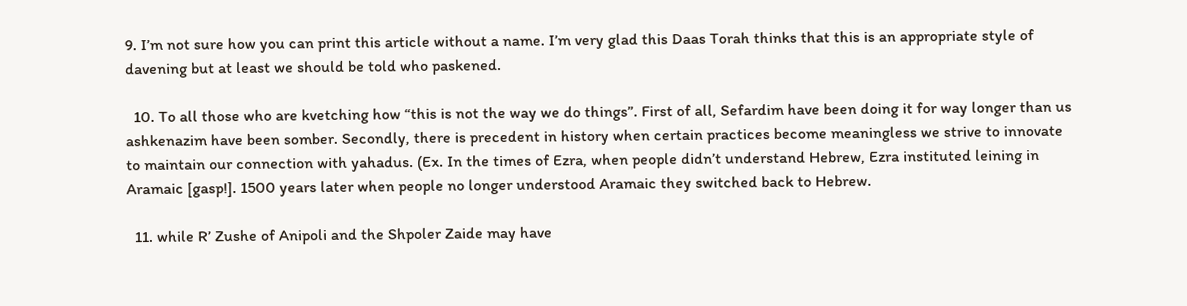9. I’m not sure how you can print this article without a name. I’m very glad this Daas Torah thinks that this is an appropriate style of davening but at least we should be told who paskened.

  10. To all those who are kvetching how “this is not the way we do things”. First of all, Sefardim have been doing it for way longer than us ashkenazim have been somber. Secondly, there is precedent in history when certain practices become meaningless we strive to innovate to maintain our connection with yahadus. (Ex. In the times of Ezra, when people didn’t understand Hebrew, Ezra instituted leining in Aramaic [gasp!]. 1500 years later when people no longer understood Aramaic they switched back to Hebrew.

  11. while R’ Zushe of Anipoli and the Shpoler Zaide may have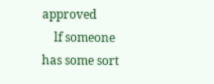approved
    lf someone has some sort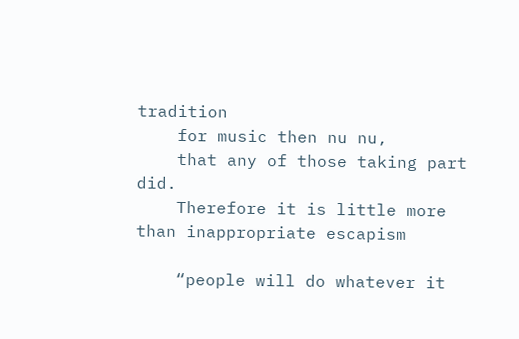tradition
    for music then nu nu,
    that any of those taking part did.
    Therefore it is little more than inappropriate escapism

    “people will do whatever it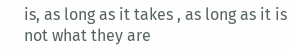is, as long as it takes , as long as it is not what they are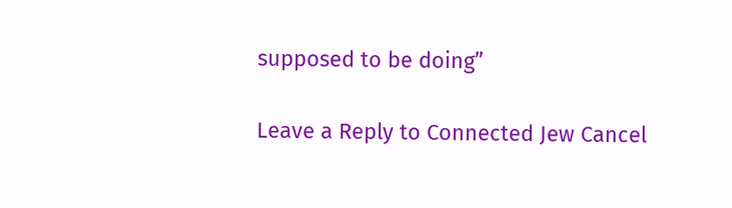supposed to be doing”

Leave a Reply to Connected Jew Cancel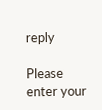reply

Please enter your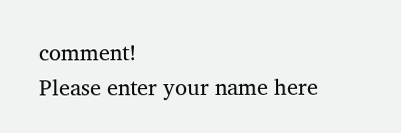comment!
Please enter your name here